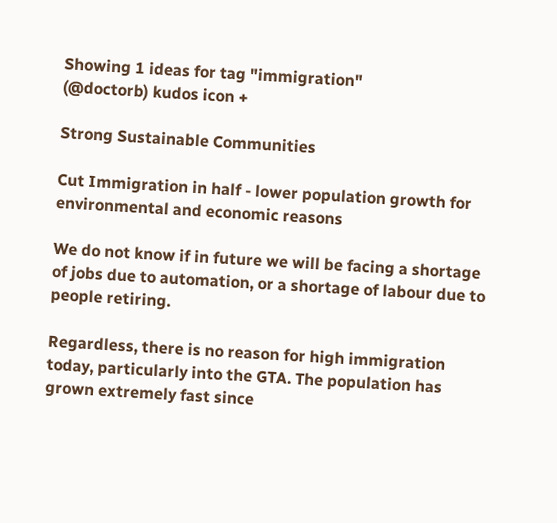Showing 1 ideas for tag "immigration"
(@doctorb) kudos icon +

Strong Sustainable Communities

Cut Immigration in half - lower population growth for environmental and economic reasons

We do not know if in future we will be facing a shortage of jobs due to automation, or a shortage of labour due to people retiring.

Regardless, there is no reason for high immigration today, particularly into the GTA. The population has grown extremely fast since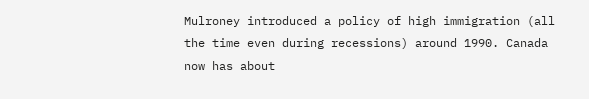Mulroney introduced a policy of high immigration (all the time even during recessions) around 1990. Canada now has about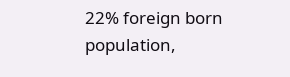22% foreign born population,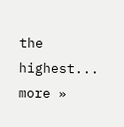the highest... more »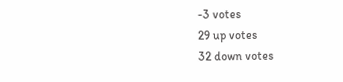-3 votes
29 up votes
32 down votes